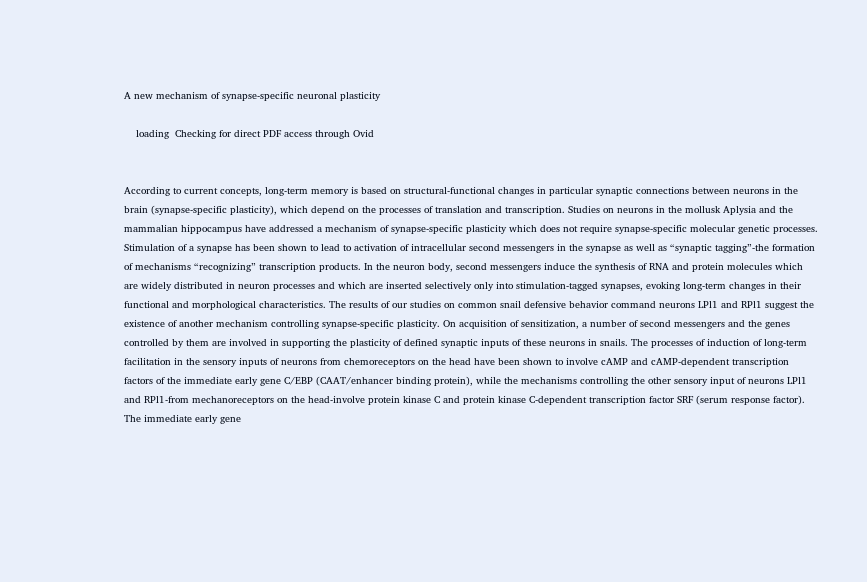A new mechanism of synapse-specific neuronal plasticity

    loading  Checking for direct PDF access through Ovid


According to current concepts, long-term memory is based on structural-functional changes in particular synaptic connections between neurons in the brain (synapse-specific plasticity), which depend on the processes of translation and transcription. Studies on neurons in the mollusk Aplysia and the mammalian hippocampus have addressed a mechanism of synapse-specific plasticity which does not require synapse-specific molecular genetic processes. Stimulation of a synapse has been shown to lead to activation of intracellular second messengers in the synapse as well as “synaptic tagging”-the formation of mechanisms “recognizing” transcription products. In the neuron body, second messengers induce the synthesis of RNA and protein molecules which are widely distributed in neuron processes and which are inserted selectively only into stimulation-tagged synapses, evoking long-term changes in their functional and morphological characteristics. The results of our studies on common snail defensive behavior command neurons LPl1 and RPl1 suggest the existence of another mechanism controlling synapse-specific plasticity. On acquisition of sensitization, a number of second messengers and the genes controlled by them are involved in supporting the plasticity of defined synaptic inputs of these neurons in snails. The processes of induction of long-term facilitation in the sensory inputs of neurons from chemoreceptors on the head have been shown to involve cAMP and cAMP-dependent transcription factors of the immediate early gene C/EBP (CAAT/enhancer binding protein), while the mechanisms controlling the other sensory input of neurons LPl1 and RPl1-from mechanoreceptors on the head-involve protein kinase C and protein kinase C-dependent transcription factor SRF (serum response factor). The immediate early gene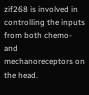zif268 is involved in controlling the inputs from both chemo-and mechanoreceptors on the head.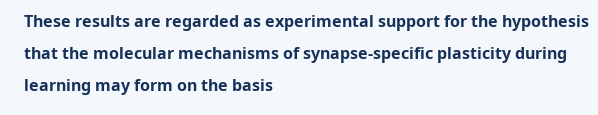These results are regarded as experimental support for the hypothesis that the molecular mechanisms of synapse-specific plasticity during learning may form on the basis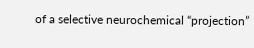of a selective neurochemical “projection”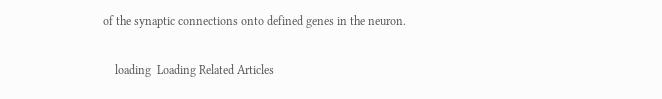of the synaptic connections onto defined genes in the neuron.

    loading  Loading Related Articles